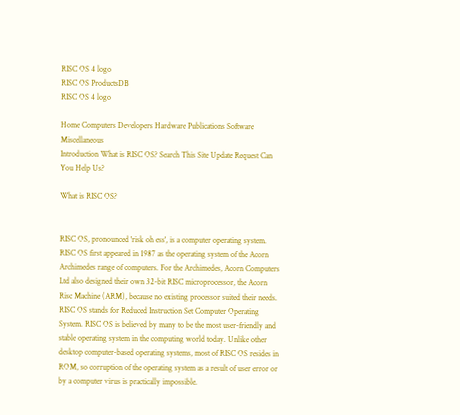RISC OS 4 logo
RISC OS ProductsDB
RISC OS 4 logo

Home Computers Developers Hardware Publications Software Miscellaneous
Introduction What is RISC OS? Search This Site Update Request Can You Help Us?

What is RISC OS?


RISC OS, pronounced 'risk oh ess', is a computer operating system. RISC OS first appeared in 1987 as the operating system of the Acorn Archimedes range of computers. For the Archimedes, Acorn Computers Ltd also designed their own 32-bit RISC microprocessor, the Acorn Risc Machine (ARM), because no existing processor suited their needs. RISC OS stands for Reduced Instruction Set Computer Operating System. RISC OS is believed by many to be the most user-friendly and stable operating system in the computing world today. Unlike other desktop computer-based operating systems, most of RISC OS resides in ROM, so corruption of the operating system as a result of user error or by a computer virus is practically impossible.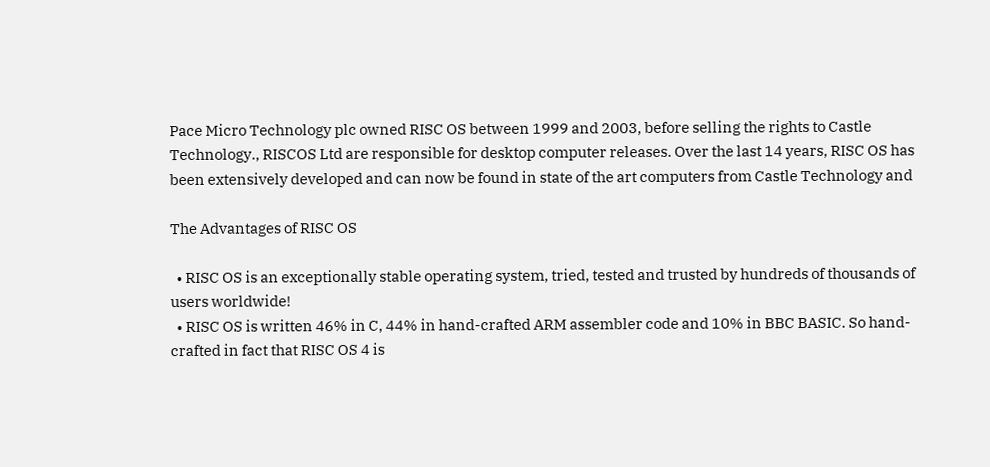Pace Micro Technology plc owned RISC OS between 1999 and 2003, before selling the rights to Castle Technology., RISCOS Ltd are responsible for desktop computer releases. Over the last 14 years, RISC OS has been extensively developed and can now be found in state of the art computers from Castle Technology and

The Advantages of RISC OS

  • RISC OS is an exceptionally stable operating system, tried, tested and trusted by hundreds of thousands of users worldwide!
  • RISC OS is written 46% in C, 44% in hand-crafted ARM assembler code and 10% in BBC BASIC. So hand-crafted in fact that RISC OS 4 is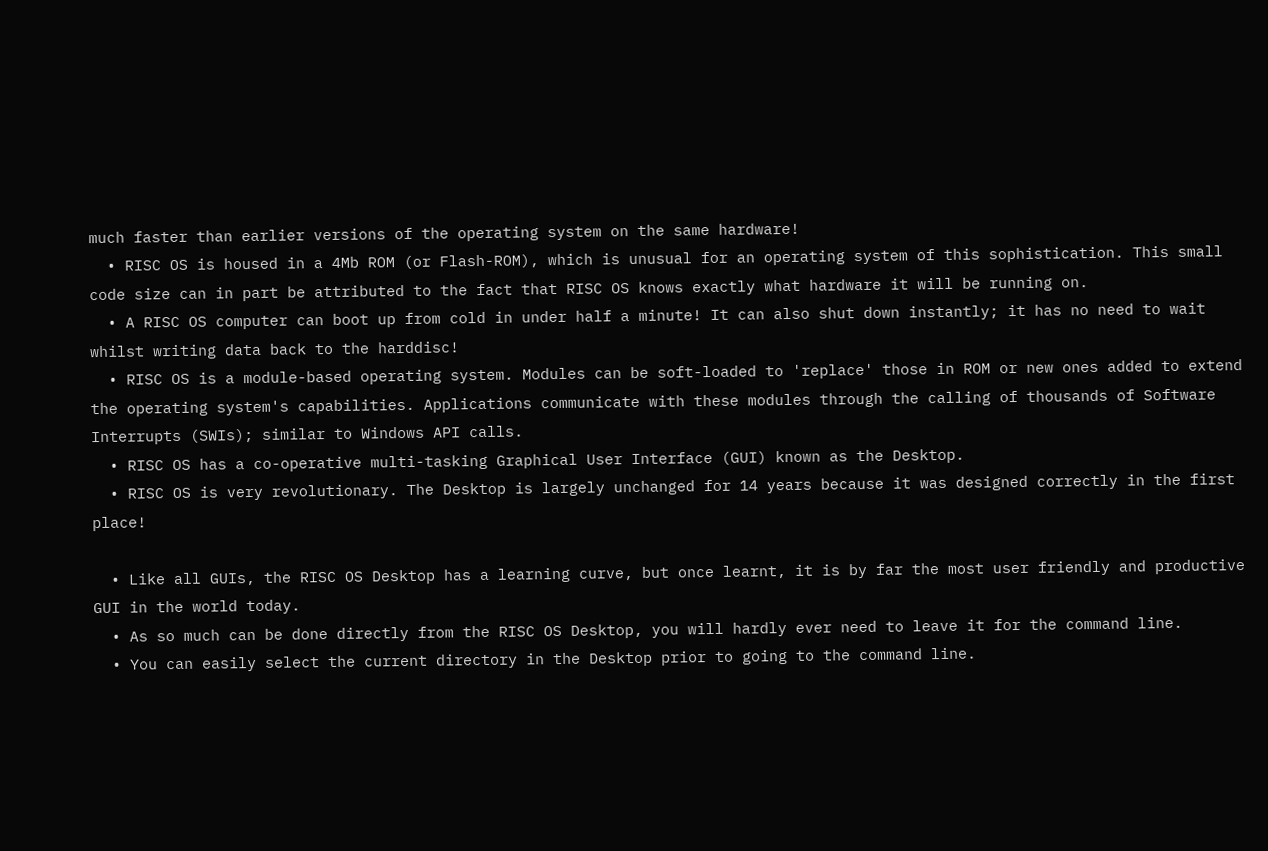much faster than earlier versions of the operating system on the same hardware!
  • RISC OS is housed in a 4Mb ROM (or Flash-ROM), which is unusual for an operating system of this sophistication. This small code size can in part be attributed to the fact that RISC OS knows exactly what hardware it will be running on.
  • A RISC OS computer can boot up from cold in under half a minute! It can also shut down instantly; it has no need to wait whilst writing data back to the harddisc!
  • RISC OS is a module-based operating system. Modules can be soft-loaded to 'replace' those in ROM or new ones added to extend the operating system's capabilities. Applications communicate with these modules through the calling of thousands of Software Interrupts (SWIs); similar to Windows API calls.
  • RISC OS has a co-operative multi-tasking Graphical User Interface (GUI) known as the Desktop.
  • RISC OS is very revolutionary. The Desktop is largely unchanged for 14 years because it was designed correctly in the first place!

  • Like all GUIs, the RISC OS Desktop has a learning curve, but once learnt, it is by far the most user friendly and productive GUI in the world today.
  • As so much can be done directly from the RISC OS Desktop, you will hardly ever need to leave it for the command line.
  • You can easily select the current directory in the Desktop prior to going to the command line.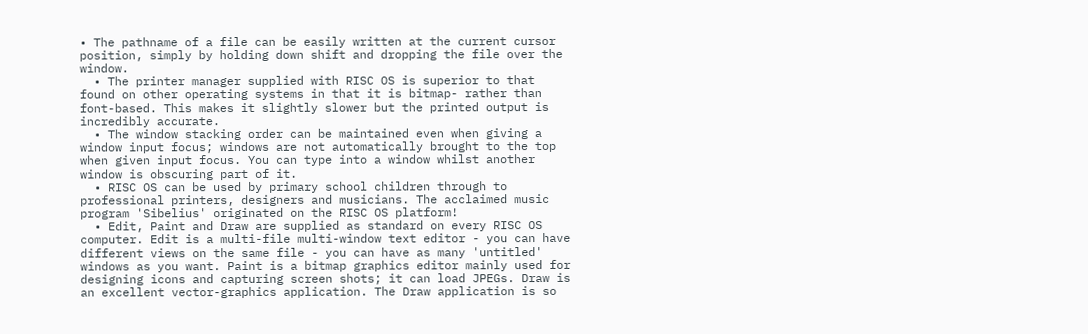• The pathname of a file can be easily written at the current cursor position, simply by holding down shift and dropping the file over the window.
  • The printer manager supplied with RISC OS is superior to that found on other operating systems in that it is bitmap- rather than font-based. This makes it slightly slower but the printed output is incredibly accurate.
  • The window stacking order can be maintained even when giving a window input focus; windows are not automatically brought to the top when given input focus. You can type into a window whilst another window is obscuring part of it.
  • RISC OS can be used by primary school children through to professional printers, designers and musicians. The acclaimed music program 'Sibelius' originated on the RISC OS platform!
  • Edit, Paint and Draw are supplied as standard on every RISC OS computer. Edit is a multi-file multi-window text editor - you can have different views on the same file - you can have as many 'untitled' windows as you want. Paint is a bitmap graphics editor mainly used for designing icons and capturing screen shots; it can load JPEGs. Draw is an excellent vector-graphics application. The Draw application is so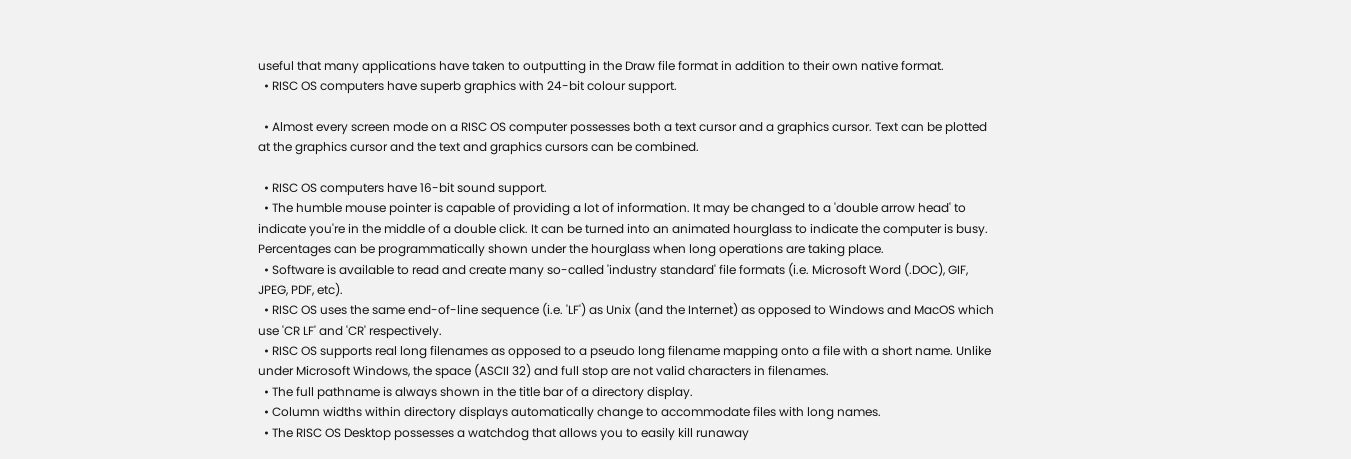useful that many applications have taken to outputting in the Draw file format in addition to their own native format.
  • RISC OS computers have superb graphics with 24-bit colour support.

  • Almost every screen mode on a RISC OS computer possesses both a text cursor and a graphics cursor. Text can be plotted at the graphics cursor and the text and graphics cursors can be combined.

  • RISC OS computers have 16-bit sound support.
  • The humble mouse pointer is capable of providing a lot of information. It may be changed to a 'double arrow head' to indicate you're in the middle of a double click. It can be turned into an animated hourglass to indicate the computer is busy. Percentages can be programmatically shown under the hourglass when long operations are taking place.
  • Software is available to read and create many so-called 'industry standard' file formats (i.e. Microsoft Word (.DOC), GIF, JPEG, PDF, etc).
  • RISC OS uses the same end-of-line sequence (i.e. 'LF') as Unix (and the Internet) as opposed to Windows and MacOS which use 'CR LF' and 'CR' respectively.
  • RISC OS supports real long filenames as opposed to a pseudo long filename mapping onto a file with a short name. Unlike under Microsoft Windows, the space (ASCII 32) and full stop are not valid characters in filenames.
  • The full pathname is always shown in the title bar of a directory display.
  • Column widths within directory displays automatically change to accommodate files with long names.
  • The RISC OS Desktop possesses a watchdog that allows you to easily kill runaway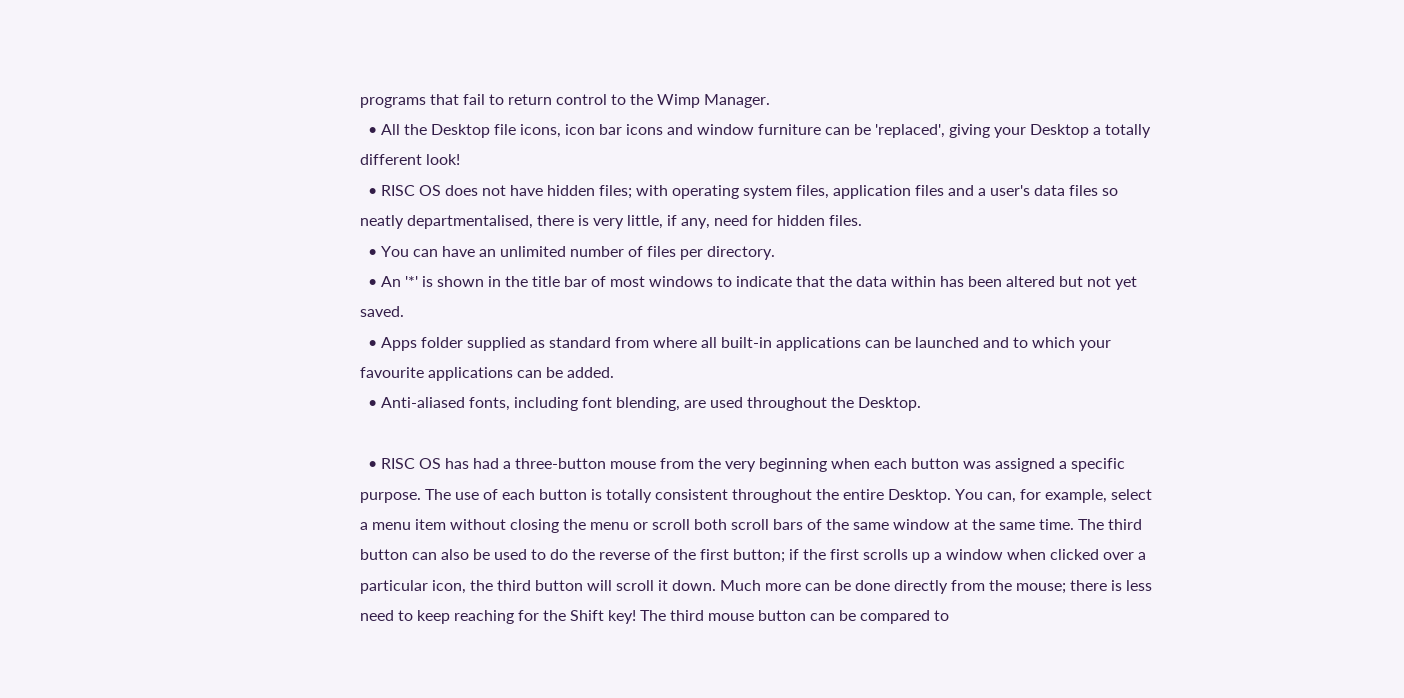programs that fail to return control to the Wimp Manager.
  • All the Desktop file icons, icon bar icons and window furniture can be 'replaced', giving your Desktop a totally different look!
  • RISC OS does not have hidden files; with operating system files, application files and a user's data files so neatly departmentalised, there is very little, if any, need for hidden files.
  • You can have an unlimited number of files per directory.
  • An '*' is shown in the title bar of most windows to indicate that the data within has been altered but not yet saved.
  • Apps folder supplied as standard from where all built-in applications can be launched and to which your favourite applications can be added.
  • Anti-aliased fonts, including font blending, are used throughout the Desktop.

  • RISC OS has had a three-button mouse from the very beginning when each button was assigned a specific purpose. The use of each button is totally consistent throughout the entire Desktop. You can, for example, select a menu item without closing the menu or scroll both scroll bars of the same window at the same time. The third button can also be used to do the reverse of the first button; if the first scrolls up a window when clicked over a particular icon, the third button will scroll it down. Much more can be done directly from the mouse; there is less need to keep reaching for the Shift key! The third mouse button can be compared to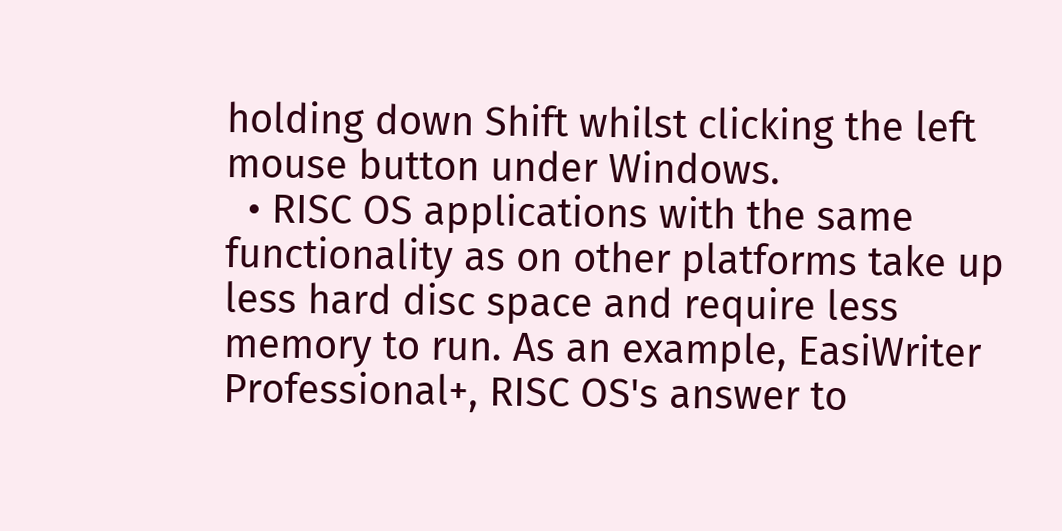holding down Shift whilst clicking the left mouse button under Windows.
  • RISC OS applications with the same functionality as on other platforms take up less hard disc space and require less memory to run. As an example, EasiWriter Professional+, RISC OS's answer to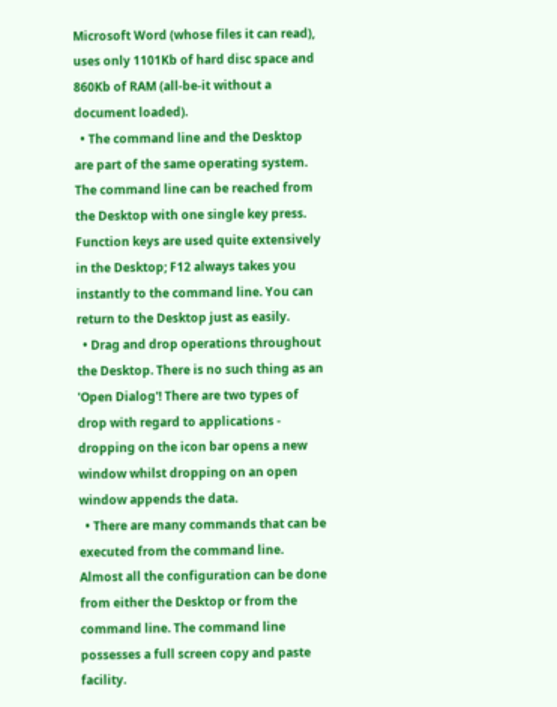Microsoft Word (whose files it can read), uses only 1101Kb of hard disc space and 860Kb of RAM (all-be-it without a document loaded).
  • The command line and the Desktop are part of the same operating system. The command line can be reached from the Desktop with one single key press. Function keys are used quite extensively in the Desktop; F12 always takes you instantly to the command line. You can return to the Desktop just as easily.
  • Drag and drop operations throughout the Desktop. There is no such thing as an 'Open Dialog'! There are two types of drop with regard to applications - dropping on the icon bar opens a new window whilst dropping on an open window appends the data.
  • There are many commands that can be executed from the command line. Almost all the configuration can be done from either the Desktop or from the command line. The command line possesses a full screen copy and paste facility.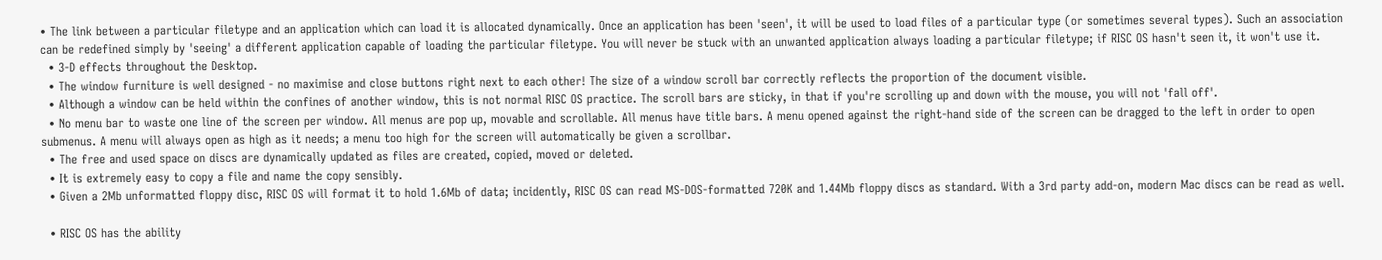• The link between a particular filetype and an application which can load it is allocated dynamically. Once an application has been 'seen', it will be used to load files of a particular type (or sometimes several types). Such an association can be redefined simply by 'seeing' a different application capable of loading the particular filetype. You will never be stuck with an unwanted application always loading a particular filetype; if RISC OS hasn't seen it, it won't use it.
  • 3-D effects throughout the Desktop.
  • The window furniture is well designed - no maximise and close buttons right next to each other! The size of a window scroll bar correctly reflects the proportion of the document visible.
  • Although a window can be held within the confines of another window, this is not normal RISC OS practice. The scroll bars are sticky, in that if you're scrolling up and down with the mouse, you will not 'fall off'.
  • No menu bar to waste one line of the screen per window. All menus are pop up, movable and scrollable. All menus have title bars. A menu opened against the right-hand side of the screen can be dragged to the left in order to open submenus. A menu will always open as high as it needs; a menu too high for the screen will automatically be given a scrollbar.
  • The free and used space on discs are dynamically updated as files are created, copied, moved or deleted.
  • It is extremely easy to copy a file and name the copy sensibly.
  • Given a 2Mb unformatted floppy disc, RISC OS will format it to hold 1.6Mb of data; incidently, RISC OS can read MS-DOS-formatted 720K and 1.44Mb floppy discs as standard. With a 3rd party add-on, modern Mac discs can be read as well.

  • RISC OS has the ability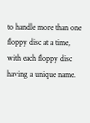to handle more than one floppy disc at a time, with each floppy disc having a unique name.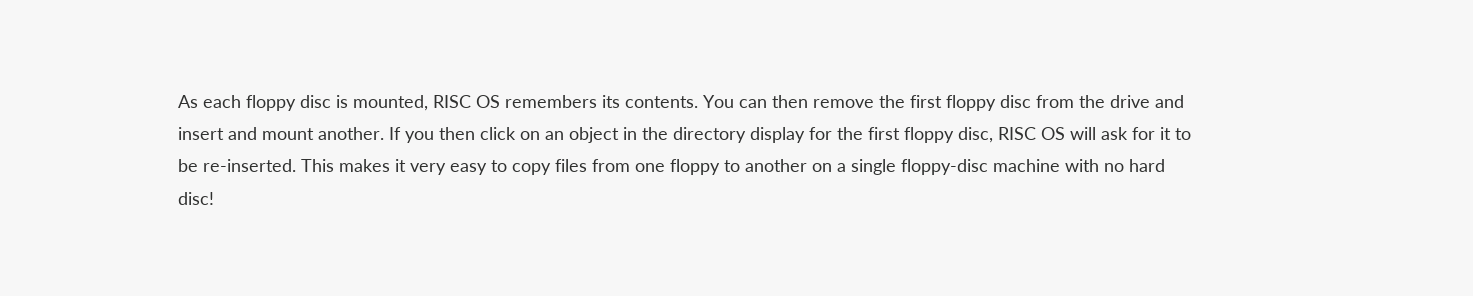As each floppy disc is mounted, RISC OS remembers its contents. You can then remove the first floppy disc from the drive and insert and mount another. If you then click on an object in the directory display for the first floppy disc, RISC OS will ask for it to be re-inserted. This makes it very easy to copy files from one floppy to another on a single floppy-disc machine with no hard disc!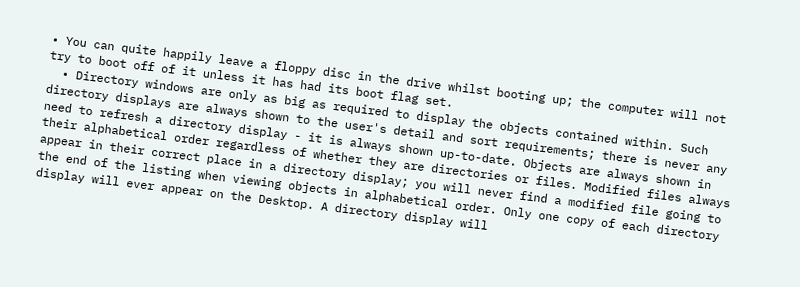• You can quite happily leave a floppy disc in the drive whilst booting up; the computer will not try to boot off of it unless it has had its boot flag set.
  • Directory windows are only as big as required to display the objects contained within. Such directory displays are always shown to the user's detail and sort requirements; there is never any need to refresh a directory display - it is always shown up-to-date. Objects are always shown in their alphabetical order regardless of whether they are directories or files. Modified files always appear in their correct place in a directory display; you will never find a modified file going to the end of the listing when viewing objects in alphabetical order. Only one copy of each directory display will ever appear on the Desktop. A directory display will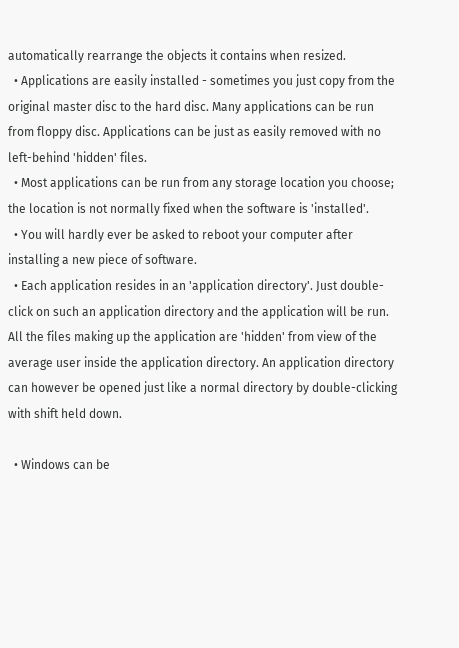automatically rearrange the objects it contains when resized.
  • Applications are easily installed - sometimes you just copy from the original master disc to the hard disc. Many applications can be run from floppy disc. Applications can be just as easily removed with no left-behind 'hidden' files.
  • Most applications can be run from any storage location you choose; the location is not normally fixed when the software is 'installed'.
  • You will hardly ever be asked to reboot your computer after installing a new piece of software.
  • Each application resides in an 'application directory'. Just double-click on such an application directory and the application will be run. All the files making up the application are 'hidden' from view of the average user inside the application directory. An application directory can however be opened just like a normal directory by double-clicking with shift held down.

  • Windows can be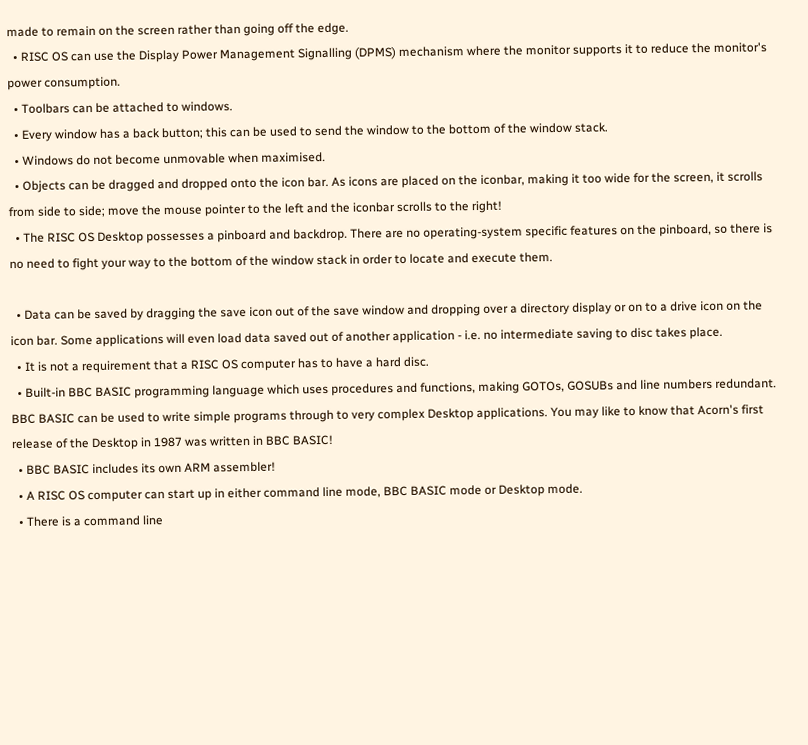made to remain on the screen rather than going off the edge.
  • RISC OS can use the Display Power Management Signalling (DPMS) mechanism where the monitor supports it to reduce the monitor's power consumption.
  • Toolbars can be attached to windows.
  • Every window has a back button; this can be used to send the window to the bottom of the window stack.
  • Windows do not become unmovable when maximised.
  • Objects can be dragged and dropped onto the icon bar. As icons are placed on the iconbar, making it too wide for the screen, it scrolls from side to side; move the mouse pointer to the left and the iconbar scrolls to the right!
  • The RISC OS Desktop possesses a pinboard and backdrop. There are no operating-system specific features on the pinboard, so there is no need to fight your way to the bottom of the window stack in order to locate and execute them.

  • Data can be saved by dragging the save icon out of the save window and dropping over a directory display or on to a drive icon on the icon bar. Some applications will even load data saved out of another application - i.e. no intermediate saving to disc takes place.
  • It is not a requirement that a RISC OS computer has to have a hard disc.
  • Built-in BBC BASIC programming language which uses procedures and functions, making GOTOs, GOSUBs and line numbers redundant. BBC BASIC can be used to write simple programs through to very complex Desktop applications. You may like to know that Acorn's first release of the Desktop in 1987 was written in BBC BASIC!
  • BBC BASIC includes its own ARM assembler!
  • A RISC OS computer can start up in either command line mode, BBC BASIC mode or Desktop mode.
  • There is a command line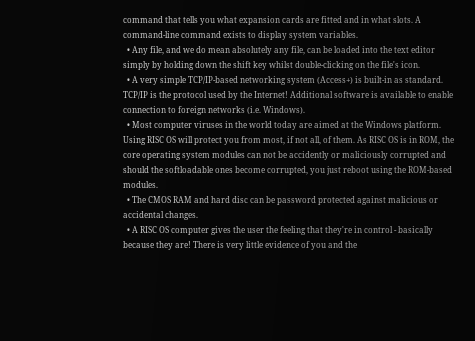command that tells you what expansion cards are fitted and in what slots. A command-line command exists to display system variables.
  • Any file, and we do mean absolutely any file, can be loaded into the text editor simply by holding down the shift key whilst double-clicking on the file's icon.
  • A very simple TCP/IP-based networking system (Access+) is built-in as standard. TCP/IP is the protocol used by the Internet! Additional software is available to enable connection to foreign networks (i.e. Windows).
  • Most computer viruses in the world today are aimed at the Windows platform. Using RISC OS will protect you from most, if not all, of them. As RISC OS is in ROM, the core operating system modules can not be accidently or maliciously corrupted and should the softloadable ones become corrupted, you just reboot using the ROM-based modules.
  • The CMOS RAM and hard disc can be password protected against malicious or accidental changes.
  • A RISC OS computer gives the user the feeling that they're in control - basically because they are! There is very little evidence of you and the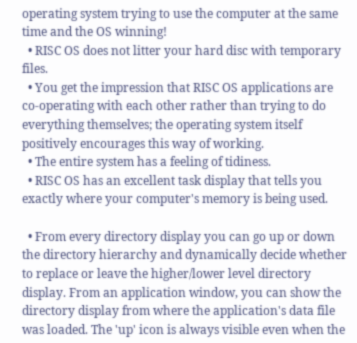operating system trying to use the computer at the same time and the OS winning!
  • RISC OS does not litter your hard disc with temporary files.
  • You get the impression that RISC OS applications are co-operating with each other rather than trying to do everything themselves; the operating system itself positively encourages this way of working.
  • The entire system has a feeling of tidiness.
  • RISC OS has an excellent task display that tells you exactly where your computer's memory is being used.

  • From every directory display you can go up or down the directory hierarchy and dynamically decide whether to replace or leave the higher/lower level directory display. From an application window, you can show the directory display from where the application's data file was loaded. The 'up' icon is always visible even when the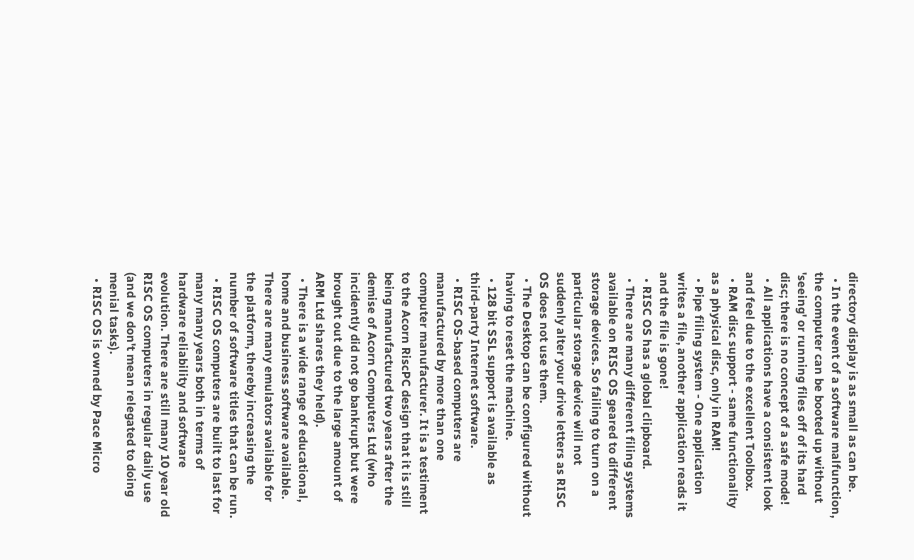directory display is as small as can be.
  • In the event of a software malfunction, the computer can be booted up without 'seeing' or running files off of its hard disc; there is no concept of a safe mode!
  • All applications have a consistent look and feel due to the excellent Toolbox.
  • RAM disc support - same functionality as a physical disc, only in RAM!
  • Pipe filing system - One application writes a file, another application reads it and the file is gone!
  • RISC OS has a global clipboard.
  • There are many different filing systems available on RISC OS geared to different storage devices. So failing to turn on a particular storage device will not suddenly alter your drive letters as RISC OS does not use them.
  • The Desktop can be configured without having to reset the machine.
  • 128 bit SSL support is available as third-party Internet software.
  • RISC OS-based computers are manufactured by more than one computer manufacturer. It is a testiment to the Acorn RiscPC design that it is still being manufactured two years after the demise of Acorn Computers Ltd (who incidently did not go bankrupt but were brought out due to the large amount of ARM Ltd shares they held).
  • There is a wide range of educational, home and business software available. There are many emulators available for the platform, thereby increasing the number of software titles that can be run.
  • RISC OS computers are built to last for many many years both in terms of hardware reliability and software evolution. There are still many 10 year old RISC OS computers in regular daily use (and we don't mean relegated to doing menial tasks).
  • RISC OS is owned by Pace Micro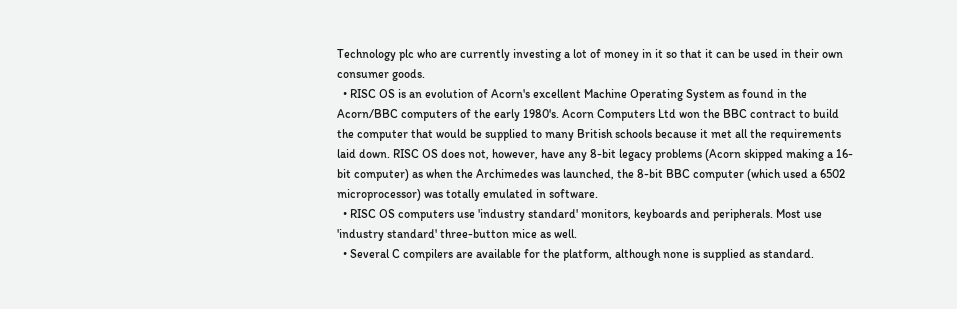Technology plc who are currently investing a lot of money in it so that it can be used in their own consumer goods.
  • RISC OS is an evolution of Acorn's excellent Machine Operating System as found in the Acorn/BBC computers of the early 1980's. Acorn Computers Ltd won the BBC contract to build the computer that would be supplied to many British schools because it met all the requirements laid down. RISC OS does not, however, have any 8-bit legacy problems (Acorn skipped making a 16-bit computer) as when the Archimedes was launched, the 8-bit BBC computer (which used a 6502 microprocessor) was totally emulated in software.
  • RISC OS computers use 'industry standard' monitors, keyboards and peripherals. Most use 'industry standard' three-button mice as well.
  • Several C compilers are available for the platform, although none is supplied as standard.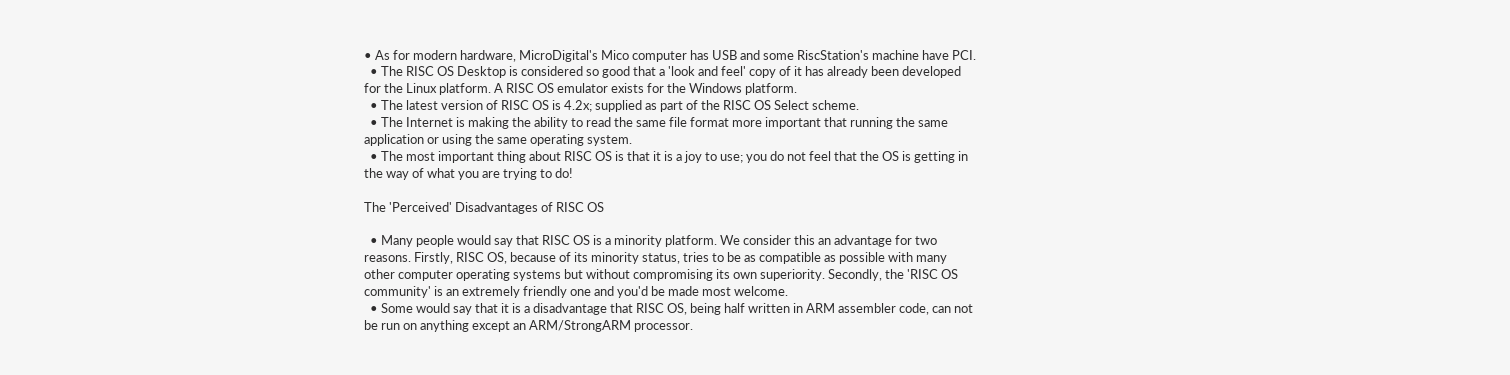• As for modern hardware, MicroDigital's Mico computer has USB and some RiscStation's machine have PCI.
  • The RISC OS Desktop is considered so good that a 'look and feel' copy of it has already been developed for the Linux platform. A RISC OS emulator exists for the Windows platform.
  • The latest version of RISC OS is 4.2x; supplied as part of the RISC OS Select scheme.
  • The Internet is making the ability to read the same file format more important that running the same application or using the same operating system.
  • The most important thing about RISC OS is that it is a joy to use; you do not feel that the OS is getting in the way of what you are trying to do!

The 'Perceived' Disadvantages of RISC OS

  • Many people would say that RISC OS is a minority platform. We consider this an advantage for two reasons. Firstly, RISC OS, because of its minority status, tries to be as compatible as possible with many other computer operating systems but without compromising its own superiority. Secondly, the 'RISC OS community' is an extremely friendly one and you'd be made most welcome.
  • Some would say that it is a disadvantage that RISC OS, being half written in ARM assembler code, can not be run on anything except an ARM/StrongARM processor.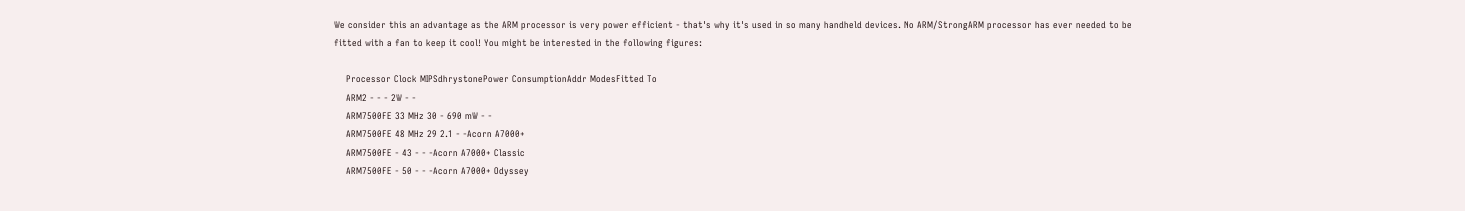We consider this an advantage as the ARM processor is very power efficient - that's why it's used in so many handheld devices. No ARM/StrongARM processor has ever needed to be fitted with a fan to keep it cool! You might be interested in the following figures:

    Processor Clock MIPSdhrystonePower ConsumptionAddr ModesFitted To
    ARM2 - - - 2W - -
    ARM7500FE 33 MHz 30 - 690 mW - -
    ARM7500FE 48 MHz 29 2.1 - -Acorn A7000+
    ARM7500FE - 43 - - -Acorn A7000+ Classic
    ARM7500FE - 50 - - -Acorn A7000+ Odyssey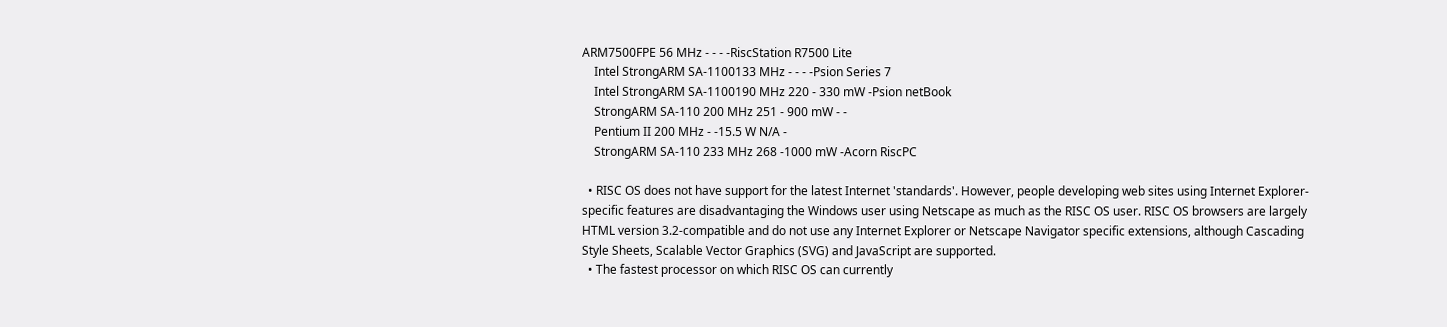ARM7500FPE 56 MHz - - - -RiscStation R7500 Lite
    Intel StrongARM SA-1100133 MHz - - - -Psion Series 7
    Intel StrongARM SA-1100190 MHz 220 - 330 mW -Psion netBook
    StrongARM SA-110 200 MHz 251 - 900 mW - -
    Pentium II 200 MHz - -15.5 W N/A -
    StrongARM SA-110 233 MHz 268 -1000 mW -Acorn RiscPC

  • RISC OS does not have support for the latest Internet 'standards'. However, people developing web sites using Internet Explorer-specific features are disadvantaging the Windows user using Netscape as much as the RISC OS user. RISC OS browsers are largely HTML version 3.2-compatible and do not use any Internet Explorer or Netscape Navigator specific extensions, although Cascading Style Sheets, Scalable Vector Graphics (SVG) and JavaScript are supported.
  • The fastest processor on which RISC OS can currently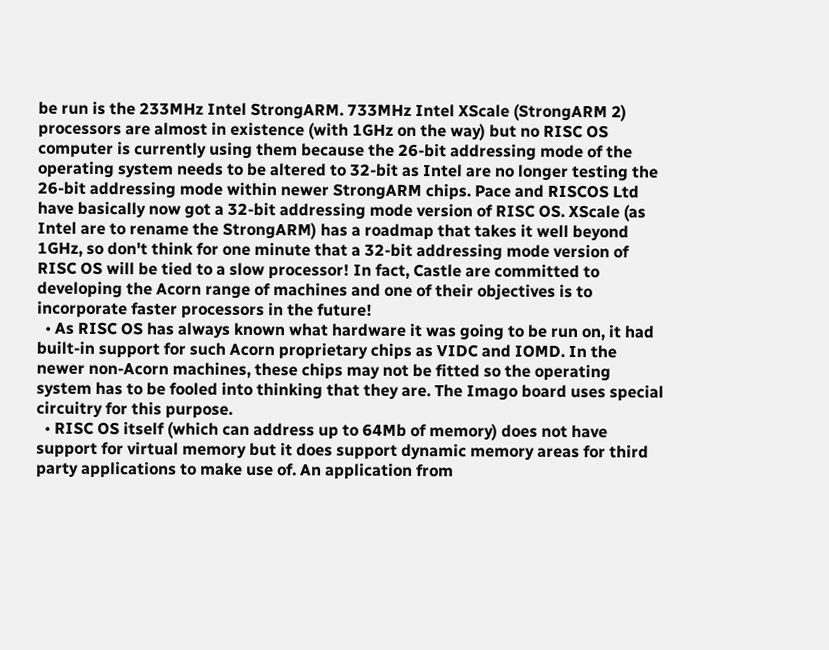be run is the 233MHz Intel StrongARM. 733MHz Intel XScale (StrongARM 2) processors are almost in existence (with 1GHz on the way) but no RISC OS computer is currently using them because the 26-bit addressing mode of the operating system needs to be altered to 32-bit as Intel are no longer testing the 26-bit addressing mode within newer StrongARM chips. Pace and RISCOS Ltd have basically now got a 32-bit addressing mode version of RISC OS. XScale (as Intel are to rename the StrongARM) has a roadmap that takes it well beyond 1GHz, so don't think for one minute that a 32-bit addressing mode version of RISC OS will be tied to a slow processor! In fact, Castle are committed to developing the Acorn range of machines and one of their objectives is to incorporate faster processors in the future!
  • As RISC OS has always known what hardware it was going to be run on, it had built-in support for such Acorn proprietary chips as VIDC and IOMD. In the newer non-Acorn machines, these chips may not be fitted so the operating system has to be fooled into thinking that they are. The Imago board uses special circuitry for this purpose.
  • RISC OS itself (which can address up to 64Mb of memory) does not have support for virtual memory but it does support dynamic memory areas for third party applications to make use of. An application from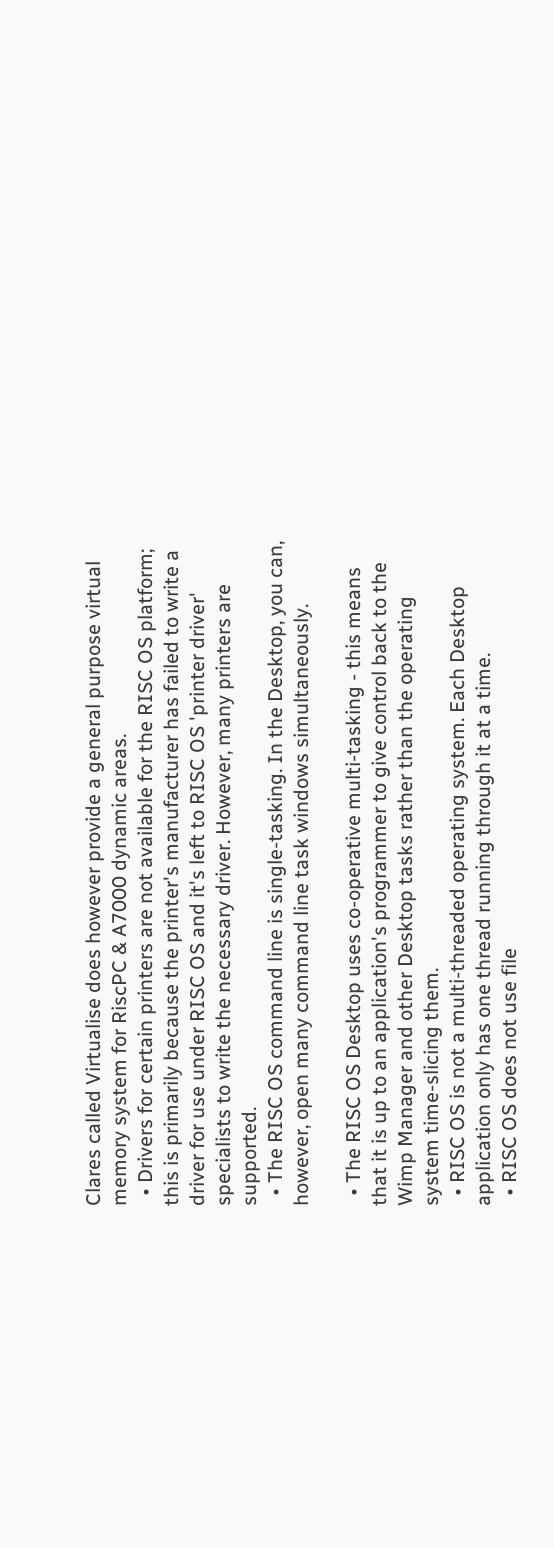Clares called Virtualise does however provide a general purpose virtual memory system for RiscPC & A7000 dynamic areas.
  • Drivers for certain printers are not available for the RISC OS platform; this is primarily because the printer's manufacturer has failed to write a driver for use under RISC OS and it's left to RISC OS 'printer driver' specialists to write the necessary driver. However, many printers are supported.
  • The RISC OS command line is single-tasking. In the Desktop, you can, however, open many command line task windows simultaneously.

  • The RISC OS Desktop uses co-operative multi-tasking - this means that it is up to an application's programmer to give control back to the Wimp Manager and other Desktop tasks rather than the operating system time-slicing them.
  • RISC OS is not a multi-threaded operating system. Each Desktop application only has one thread running through it at a time.
  • RISC OS does not use file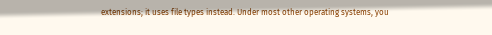extensions; it uses file types instead. Under most other operating systems, you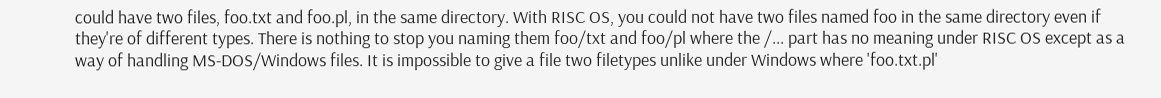could have two files, foo.txt and foo.pl, in the same directory. With RISC OS, you could not have two files named foo in the same directory even if they're of different types. There is nothing to stop you naming them foo/txt and foo/pl where the /... part has no meaning under RISC OS except as a way of handling MS-DOS/Windows files. It is impossible to give a file two filetypes unlike under Windows where 'foo.txt.pl'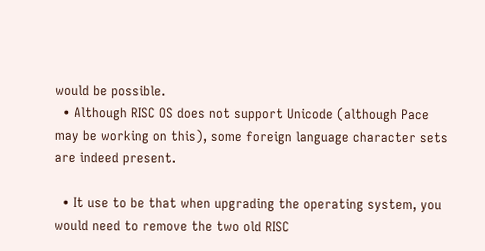would be possible.
  • Although RISC OS does not support Unicode (although Pace may be working on this), some foreign language character sets are indeed present.

  • It use to be that when upgrading the operating system, you would need to remove the two old RISC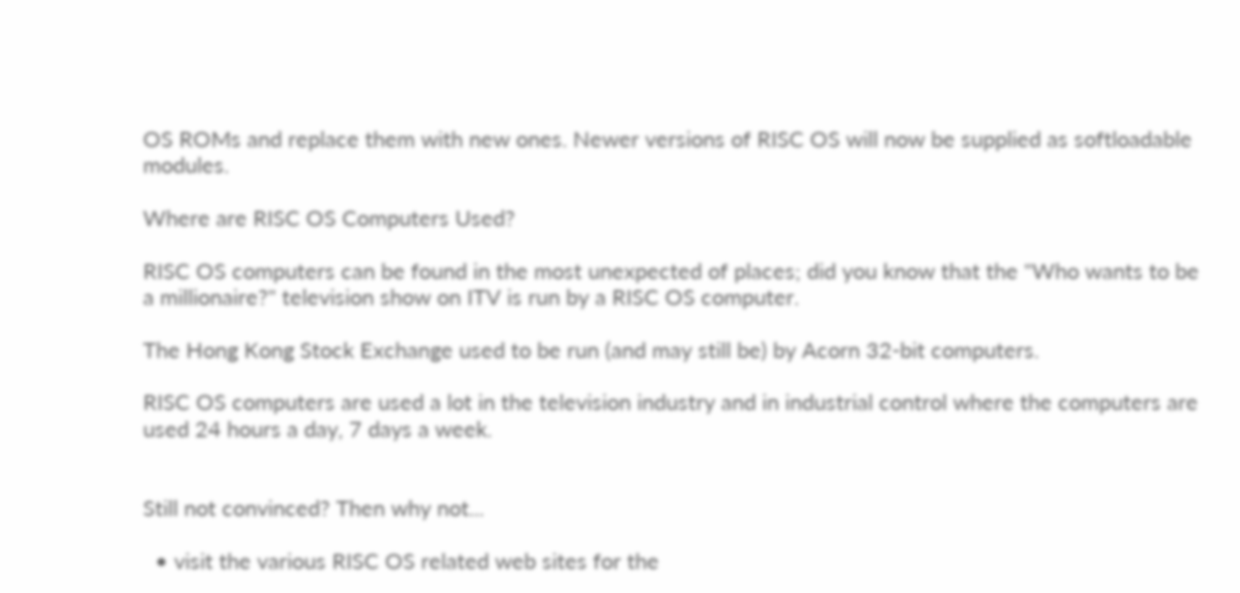OS ROMs and replace them with new ones. Newer versions of RISC OS will now be supplied as softloadable modules.

Where are RISC OS Computers Used?

RISC OS computers can be found in the most unexpected of places; did you know that the "Who wants to be a millionaire?" television show on ITV is run by a RISC OS computer.

The Hong Kong Stock Exchange used to be run (and may still be) by Acorn 32-bit computers.

RISC OS computers are used a lot in the television industry and in industrial control where the computers are used 24 hours a day, 7 days a week.


Still not convinced? Then why not...

  • visit the various RISC OS related web sites for the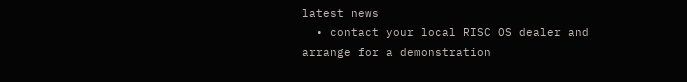latest news
  • contact your local RISC OS dealer and arrange for a demonstration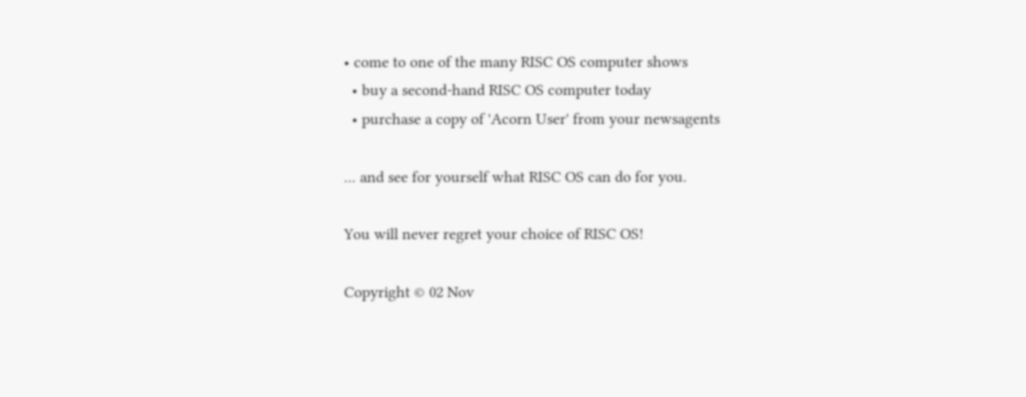• come to one of the many RISC OS computer shows
  • buy a second-hand RISC OS computer today
  • purchase a copy of 'Acorn User' from your newsagents

... and see for yourself what RISC OS can do for you.

You will never regret your choice of RISC OS!

Copyright © 02 Nov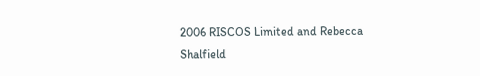2006 RISCOS Limited and Rebecca Shalfield